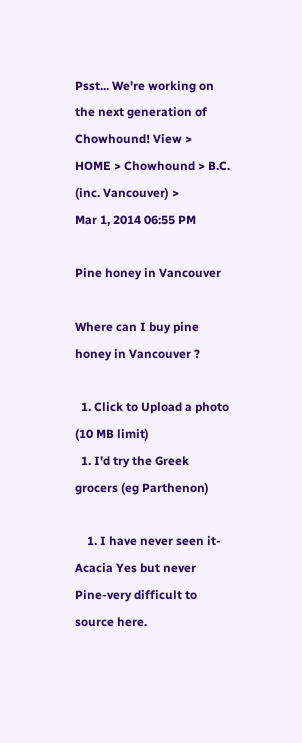Psst... We're working on the next generation of Chowhound! View >
HOME > Chowhound > B.C. (inc. Vancouver) >
Mar 1, 2014 06:55 PM

Pine honey in Vancouver

Where can I buy pine honey in Vancouver ?

  1. Click to Upload a photo (10 MB limit)
  1. I'd try the Greek grocers (eg Parthenon)

    1. I have never seen it-Acacia Yes but never Pine-very difficult to source here.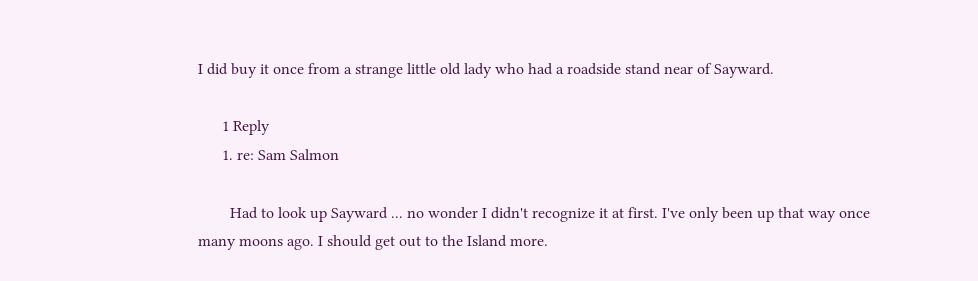I did buy it once from a strange little old lady who had a roadside stand near of Sayward.

      1 Reply
      1. re: Sam Salmon

        Had to look up Sayward ... no wonder I didn't recognize it at first. I've only been up that way once many moons ago. I should get out to the Island more.